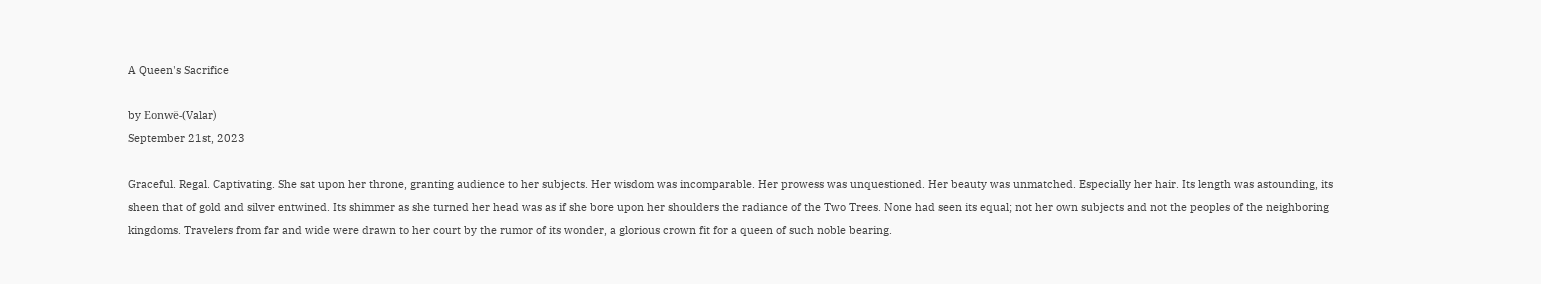A Queen's Sacrifice

by Eonwë-(Valar)
September 21st, 2023

Graceful. Regal. Captivating. She sat upon her throne, granting audience to her subjects. Her wisdom was incomparable. Her prowess was unquestioned. Her beauty was unmatched. Especially her hair. Its length was astounding, its sheen that of gold and silver entwined. Its shimmer as she turned her head was as if she bore upon her shoulders the radiance of the Two Trees. None had seen its equal; not her own subjects and not the peoples of the neighboring kingdoms. Travelers from far and wide were drawn to her court by the rumor of its wonder, a glorious crown fit for a queen of such noble bearing.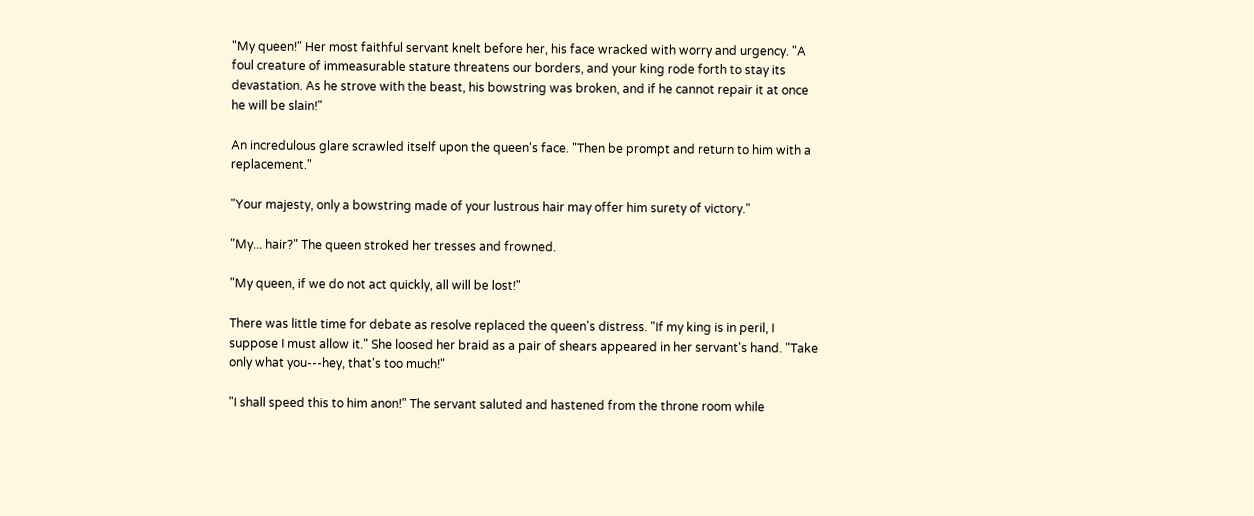"My queen!" Her most faithful servant knelt before her, his face wracked with worry and urgency. "A foul creature of immeasurable stature threatens our borders, and your king rode forth to stay its devastation. As he strove with the beast, his bowstring was broken, and if he cannot repair it at once he will be slain!"

An incredulous glare scrawled itself upon the queen's face. "Then be prompt and return to him with a replacement."

"Your majesty, only a bowstring made of your lustrous hair may offer him surety of victory."

"My... hair?" The queen stroked her tresses and frowned.

"My queen, if we do not act quickly, all will be lost!"

There was little time for debate as resolve replaced the queen's distress. "If my king is in peril, I suppose I must allow it." She loosed her braid as a pair of shears appeared in her servant's hand. "Take only what you---hey, that's too much!"

"I shall speed this to him anon!" The servant saluted and hastened from the throne room while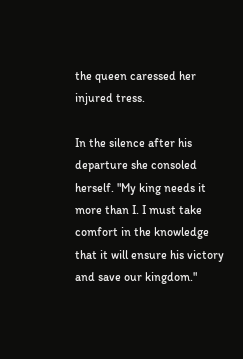the queen caressed her injured tress.

In the silence after his departure she consoled herself. "My king needs it more than I. I must take comfort in the knowledge that it will ensure his victory and save our kingdom."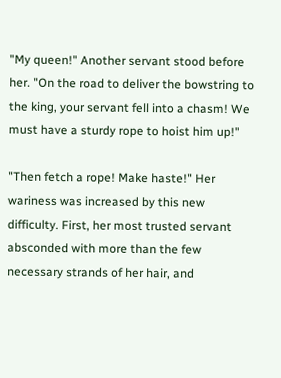"My queen!" Another servant stood before her. "On the road to deliver the bowstring to the king, your servant fell into a chasm! We must have a sturdy rope to hoist him up!"

"Then fetch a rope! Make haste!" Her wariness was increased by this new difficulty. First, her most trusted servant absconded with more than the few necessary strands of her hair, and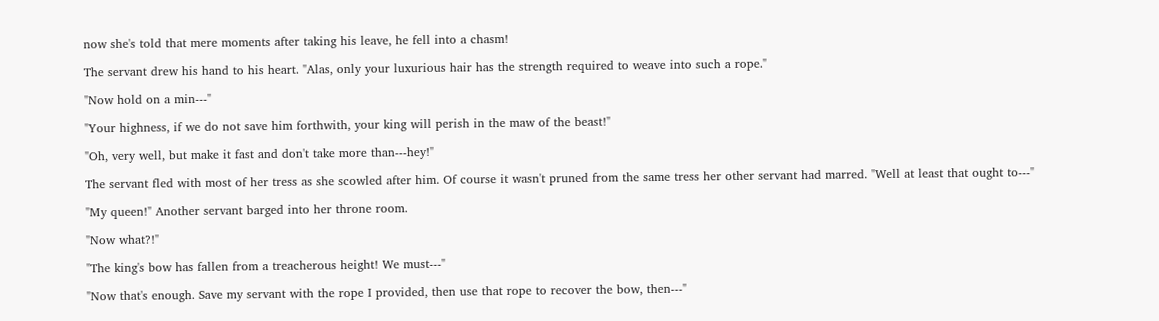now she's told that mere moments after taking his leave, he fell into a chasm!

The servant drew his hand to his heart. "Alas, only your luxurious hair has the strength required to weave into such a rope."

"Now hold on a min---"

"Your highness, if we do not save him forthwith, your king will perish in the maw of the beast!"

"Oh, very well, but make it fast and don't take more than---hey!"

The servant fled with most of her tress as she scowled after him. Of course it wasn't pruned from the same tress her other servant had marred. "Well at least that ought to---"

"My queen!" Another servant barged into her throne room.

"Now what?!"

"The king's bow has fallen from a treacherous height! We must---"

"Now that's enough. Save my servant with the rope I provided, then use that rope to recover the bow, then---"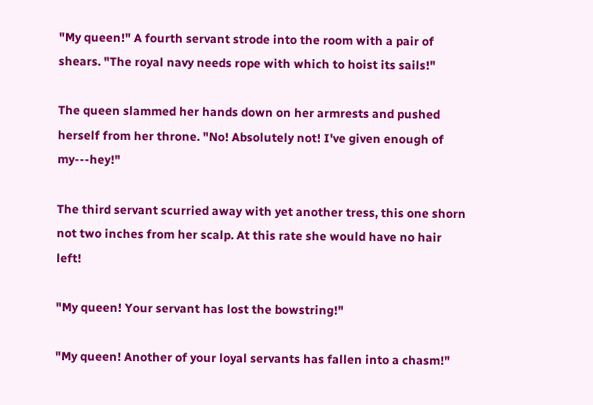"My queen!" A fourth servant strode into the room with a pair of shears. "The royal navy needs rope with which to hoist its sails!"

The queen slammed her hands down on her armrests and pushed herself from her throne. "No! Absolutely not! I've given enough of my---hey!"

The third servant scurried away with yet another tress, this one shorn not two inches from her scalp. At this rate she would have no hair left!

"My queen! Your servant has lost the bowstring!"

"My queen! Another of your loyal servants has fallen into a chasm!"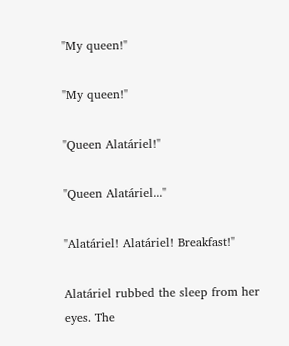"My queen!"

"My queen!"

"Queen Alatáriel!"

"Queen Alatáriel..."

"Alatáriel! Alatáriel! Breakfast!"

Alatáriel rubbed the sleep from her eyes. The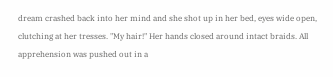dream crashed back into her mind and she shot up in her bed, eyes wide open, clutching at her tresses. "My hair!" Her hands closed around intact braids. All apprehension was pushed out in a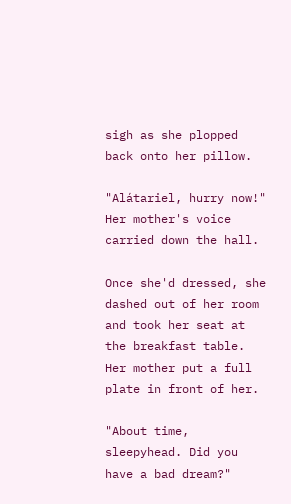sigh as she plopped back onto her pillow.

"Alátariel, hurry now!" Her mother's voice carried down the hall.

Once she'd dressed, she dashed out of her room and took her seat at the breakfast table. Her mother put a full plate in front of her.

"About time, sleepyhead. Did you have a bad dream?"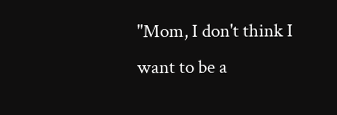"Mom, I don't think I want to be a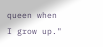queen when I grow up."